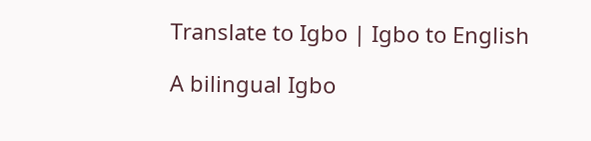Translate to Igbo | Igbo to English

A bilingual Igbo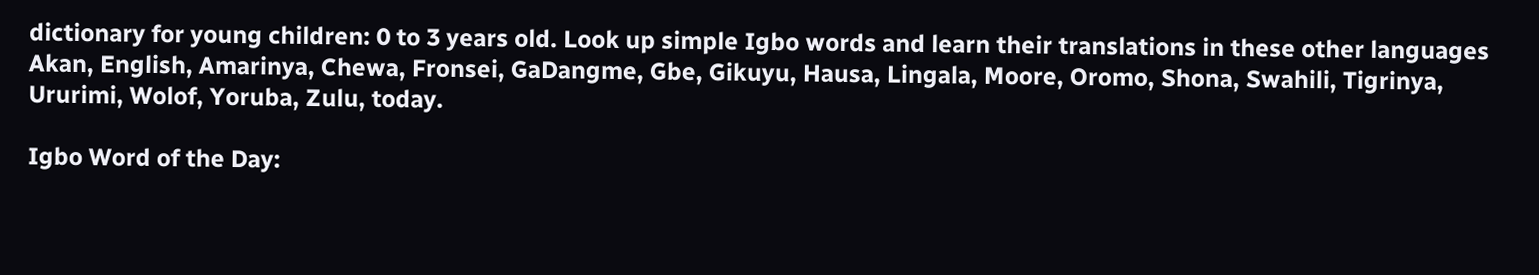dictionary for young children: 0 to 3 years old. Look up simple Igbo words and learn their translations in these other languages Akan, English, Amarinya, Chewa, Fronsei, GaDangme, Gbe, Gikuyu, Hausa, Lingala, Moore, Oromo, Shona, Swahili, Tigrinya, Ururimi, Wolof, Yoruba, Zulu, today.

Igbo Word of the Day: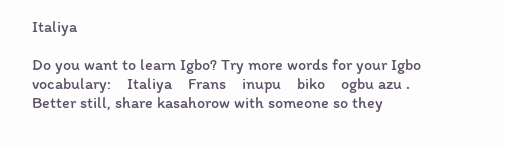Italiya

Do you want to learn Igbo? Try more words for your Igbo vocabulary:    Italiya    Frans    inupu    biko    ogbu azu . Better still, share kasahorow with someone so they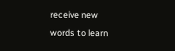receive new words to learn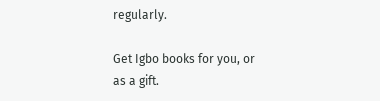regularly.

Get Igbo books for you, or as a gift.